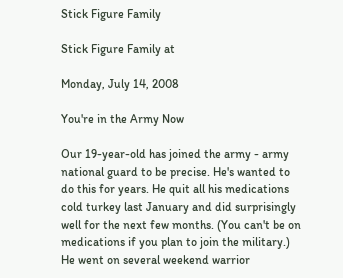Stick Figure Family

Stick Figure Family at

Monday, July 14, 2008

You're in the Army Now

Our 19-year-old has joined the army - army national guard to be precise. He's wanted to do this for years. He quit all his medications cold turkey last January and did surprisingly well for the next few months. (You can't be on medications if you plan to join the military.) He went on several weekend warrior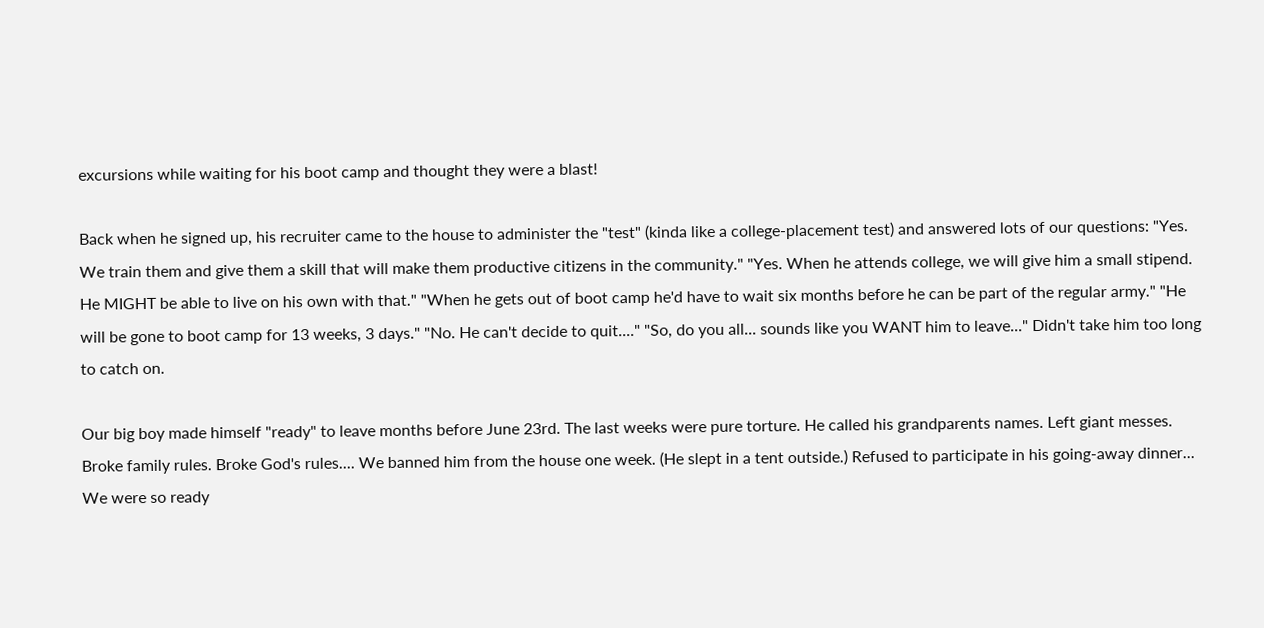excursions while waiting for his boot camp and thought they were a blast!

Back when he signed up, his recruiter came to the house to administer the "test" (kinda like a college-placement test) and answered lots of our questions: "Yes. We train them and give them a skill that will make them productive citizens in the community." "Yes. When he attends college, we will give him a small stipend. He MIGHT be able to live on his own with that." "When he gets out of boot camp he'd have to wait six months before he can be part of the regular army." "He will be gone to boot camp for 13 weeks, 3 days." "No. He can't decide to quit...." "So, do you all... sounds like you WANT him to leave..." Didn't take him too long to catch on.

Our big boy made himself "ready" to leave months before June 23rd. The last weeks were pure torture. He called his grandparents names. Left giant messes. Broke family rules. Broke God's rules.... We banned him from the house one week. (He slept in a tent outside.) Refused to participate in his going-away dinner... We were so ready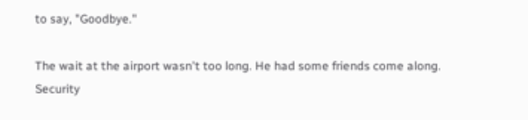to say, "Goodbye."

The wait at the airport wasn't too long. He had some friends come along. Security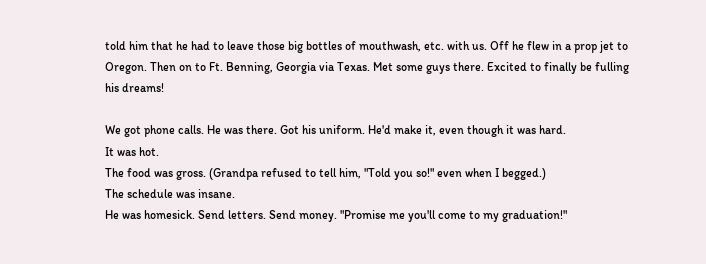told him that he had to leave those big bottles of mouthwash, etc. with us. Off he flew in a prop jet to Oregon. Then on to Ft. Benning, Georgia via Texas. Met some guys there. Excited to finally be fulling his dreams!

We got phone calls. He was there. Got his uniform. He'd make it, even though it was hard.
It was hot.
The food was gross. (Grandpa refused to tell him, "Told you so!" even when I begged.)
The schedule was insane.
He was homesick. Send letters. Send money. "Promise me you'll come to my graduation!"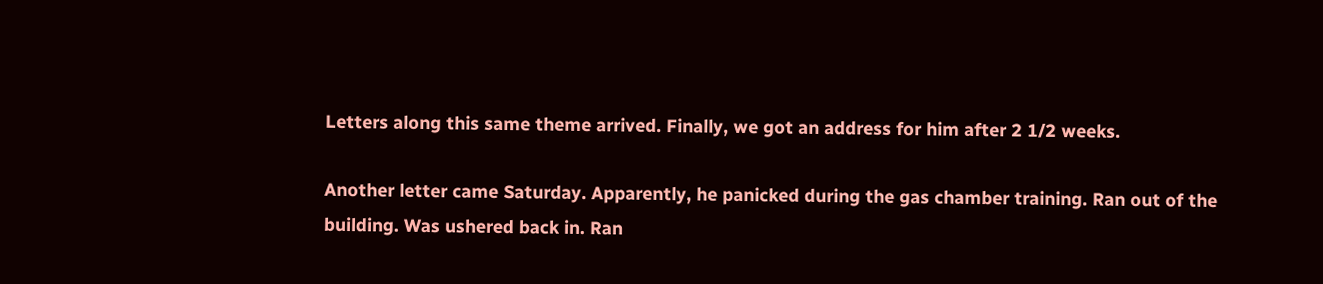Letters along this same theme arrived. Finally, we got an address for him after 2 1/2 weeks.

Another letter came Saturday. Apparently, he panicked during the gas chamber training. Ran out of the building. Was ushered back in. Ran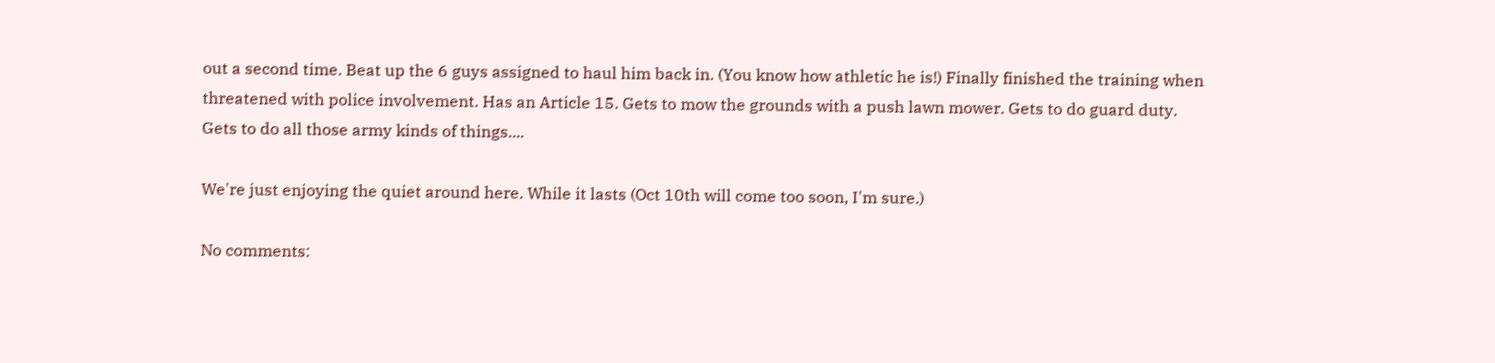out a second time. Beat up the 6 guys assigned to haul him back in. (You know how athletic he is!) Finally finished the training when threatened with police involvement. Has an Article 15. Gets to mow the grounds with a push lawn mower. Gets to do guard duty. Gets to do all those army kinds of things....

We're just enjoying the quiet around here. While it lasts (Oct 10th will come too soon, I'm sure.)

No comments: